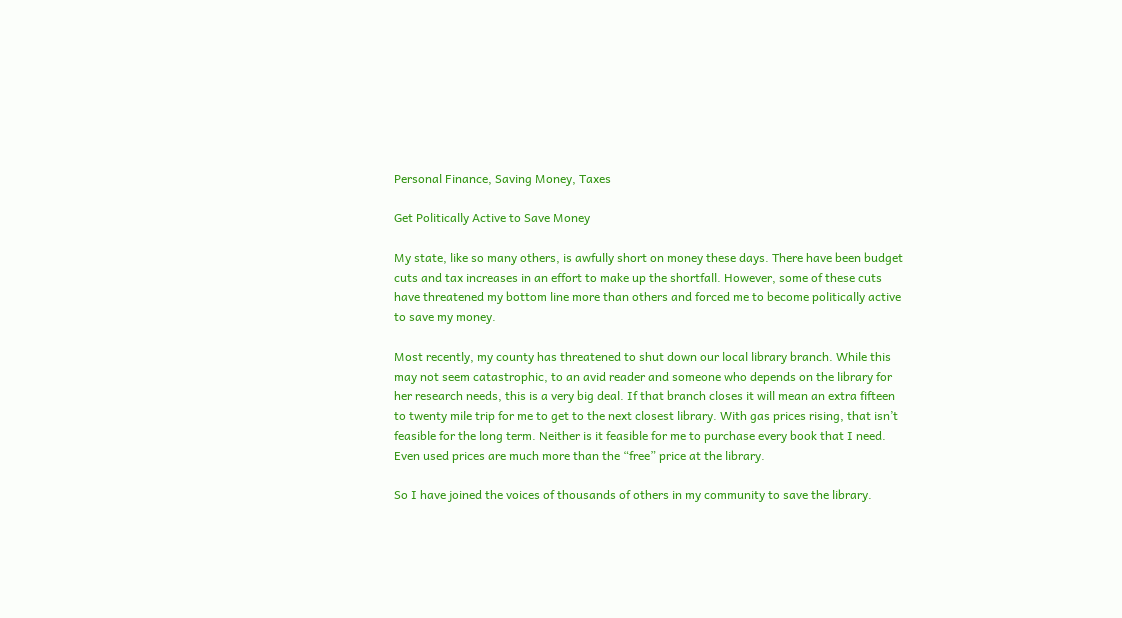Personal Finance, Saving Money, Taxes

Get Politically Active to Save Money

My state, like so many others, is awfully short on money these days. There have been budget cuts and tax increases in an effort to make up the shortfall. However, some of these cuts have threatened my bottom line more than others and forced me to become politically active to save my money.

Most recently, my county has threatened to shut down our local library branch. While this may not seem catastrophic, to an avid reader and someone who depends on the library for her research needs, this is a very big deal. If that branch closes it will mean an extra fifteen to twenty mile trip for me to get to the next closest library. With gas prices rising, that isn’t feasible for the long term. Neither is it feasible for me to purchase every book that I need. Even used prices are much more than the “free” price at the library.

So I have joined the voices of thousands of others in my community to save the library.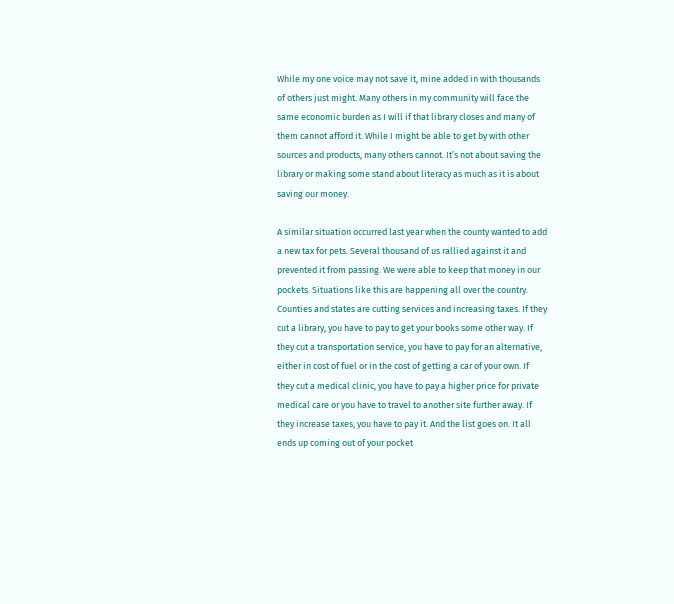While my one voice may not save it, mine added in with thousands of others just might. Many others in my community will face the same economic burden as I will if that library closes and many of them cannot afford it. While I might be able to get by with other sources and products, many others cannot. It’s not about saving the library or making some stand about literacy as much as it is about saving our money.

A similar situation occurred last year when the county wanted to add a new tax for pets. Several thousand of us rallied against it and prevented it from passing. We were able to keep that money in our pockets. Situations like this are happening all over the country. Counties and states are cutting services and increasing taxes. If they cut a library, you have to pay to get your books some other way. If they cut a transportation service, you have to pay for an alternative, either in cost of fuel or in the cost of getting a car of your own. If they cut a medical clinic, you have to pay a higher price for private medical care or you have to travel to another site further away. If they increase taxes, you have to pay it. And the list goes on. It all ends up coming out of your pocket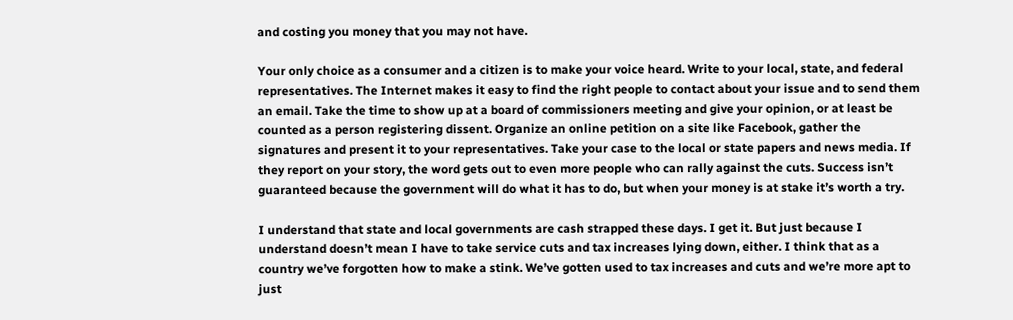and costing you money that you may not have.

Your only choice as a consumer and a citizen is to make your voice heard. Write to your local, state, and federal representatives. The Internet makes it easy to find the right people to contact about your issue and to send them an email. Take the time to show up at a board of commissioners meeting and give your opinion, or at least be counted as a person registering dissent. Organize an online petition on a site like Facebook, gather the signatures and present it to your representatives. Take your case to the local or state papers and news media. If they report on your story, the word gets out to even more people who can rally against the cuts. Success isn’t guaranteed because the government will do what it has to do, but when your money is at stake it’s worth a try.

I understand that state and local governments are cash strapped these days. I get it. But just because I understand doesn’t mean I have to take service cuts and tax increases lying down, either. I think that as a country we’ve forgotten how to make a stink. We’ve gotten used to tax increases and cuts and we’re more apt to just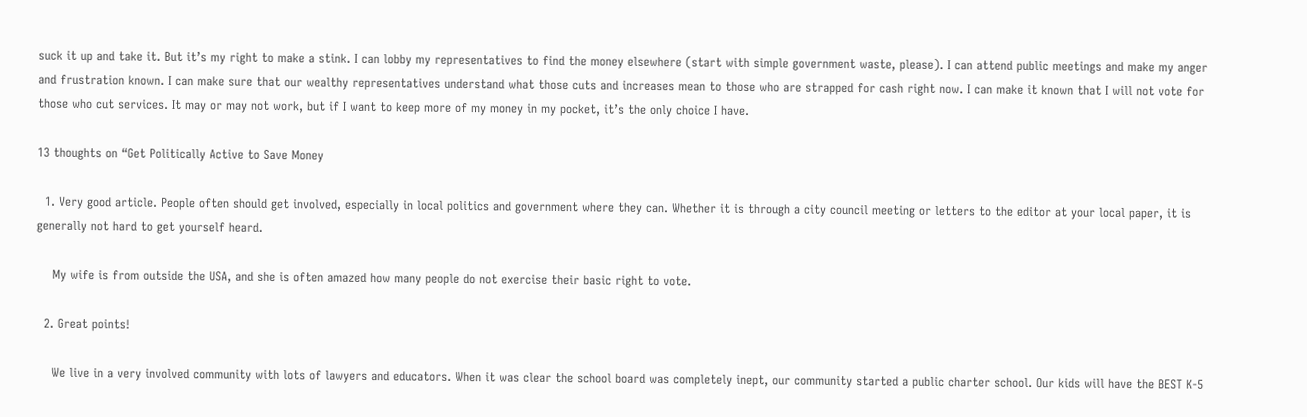suck it up and take it. But it’s my right to make a stink. I can lobby my representatives to find the money elsewhere (start with simple government waste, please). I can attend public meetings and make my anger and frustration known. I can make sure that our wealthy representatives understand what those cuts and increases mean to those who are strapped for cash right now. I can make it known that I will not vote for those who cut services. It may or may not work, but if I want to keep more of my money in my pocket, it’s the only choice I have.

13 thoughts on “Get Politically Active to Save Money

  1. Very good article. People often should get involved, especially in local politics and government where they can. Whether it is through a city council meeting or letters to the editor at your local paper, it is generally not hard to get yourself heard.

    My wife is from outside the USA, and she is often amazed how many people do not exercise their basic right to vote.

  2. Great points!

    We live in a very involved community with lots of lawyers and educators. When it was clear the school board was completely inept, our community started a public charter school. Our kids will have the BEST K-5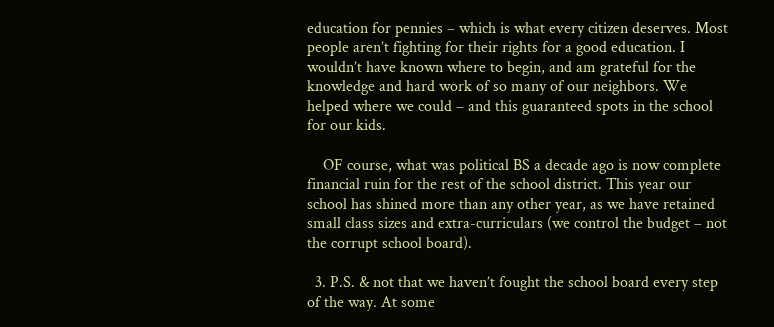education for pennies – which is what every citizen deserves. Most people aren’t fighting for their rights for a good education. I wouldn’t have known where to begin, and am grateful for the knowledge and hard work of so many of our neighbors. We helped where we could – and this guaranteed spots in the school for our kids.

    OF course, what was political BS a decade ago is now complete financial ruin for the rest of the school district. This year our school has shined more than any other year, as we have retained small class sizes and extra-curriculars (we control the budget – not the corrupt school board).

  3. P.S. & not that we haven’t fought the school board every step of the way. At some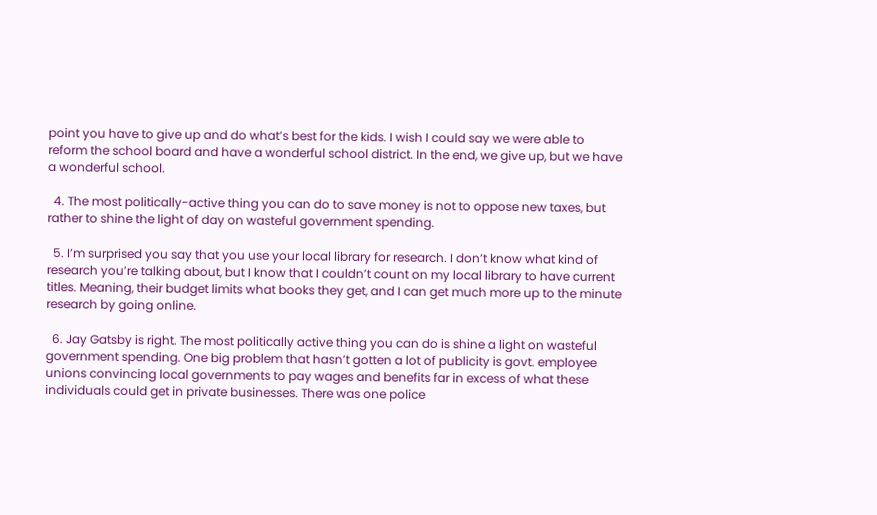point you have to give up and do what’s best for the kids. I wish I could say we were able to reform the school board and have a wonderful school district. In the end, we give up, but we have a wonderful school.

  4. The most politically-active thing you can do to save money is not to oppose new taxes, but rather to shine the light of day on wasteful government spending.

  5. I’m surprised you say that you use your local library for research. I don’t know what kind of research you’re talking about, but I know that I couldn’t count on my local library to have current titles. Meaning, their budget limits what books they get, and I can get much more up to the minute research by going online.

  6. Jay Gatsby is right. The most politically active thing you can do is shine a light on wasteful government spending. One big problem that hasn’t gotten a lot of publicity is govt. employee unions convincing local governments to pay wages and benefits far in excess of what these individuals could get in private businesses. There was one police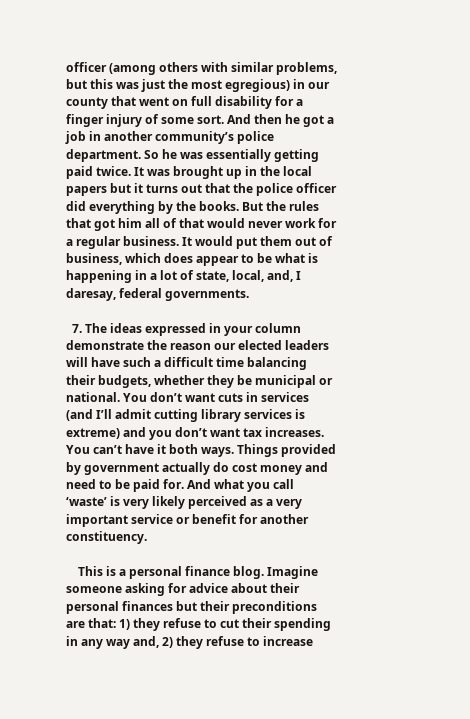officer (among others with similar problems, but this was just the most egregious) in our county that went on full disability for a finger injury of some sort. And then he got a job in another community’s police department. So he was essentially getting paid twice. It was brought up in the local papers but it turns out that the police officer did everything by the books. But the rules that got him all of that would never work for a regular business. It would put them out of business, which does appear to be what is happening in a lot of state, local, and, I daresay, federal governments.

  7. The ideas expressed in your column demonstrate the reason our elected leaders will have such a difficult time balancing their budgets, whether they be municipal or national. You don’t want cuts in services (and I’ll admit cutting library services is extreme) and you don’t want tax increases. You can’t have it both ways. Things provided by government actually do cost money and need to be paid for. And what you call ‘waste’ is very likely perceived as a very important service or benefit for another constituency.

    This is a personal finance blog. Imagine someone asking for advice about their personal finances but their preconditions are that: 1) they refuse to cut their spending in any way and, 2) they refuse to increase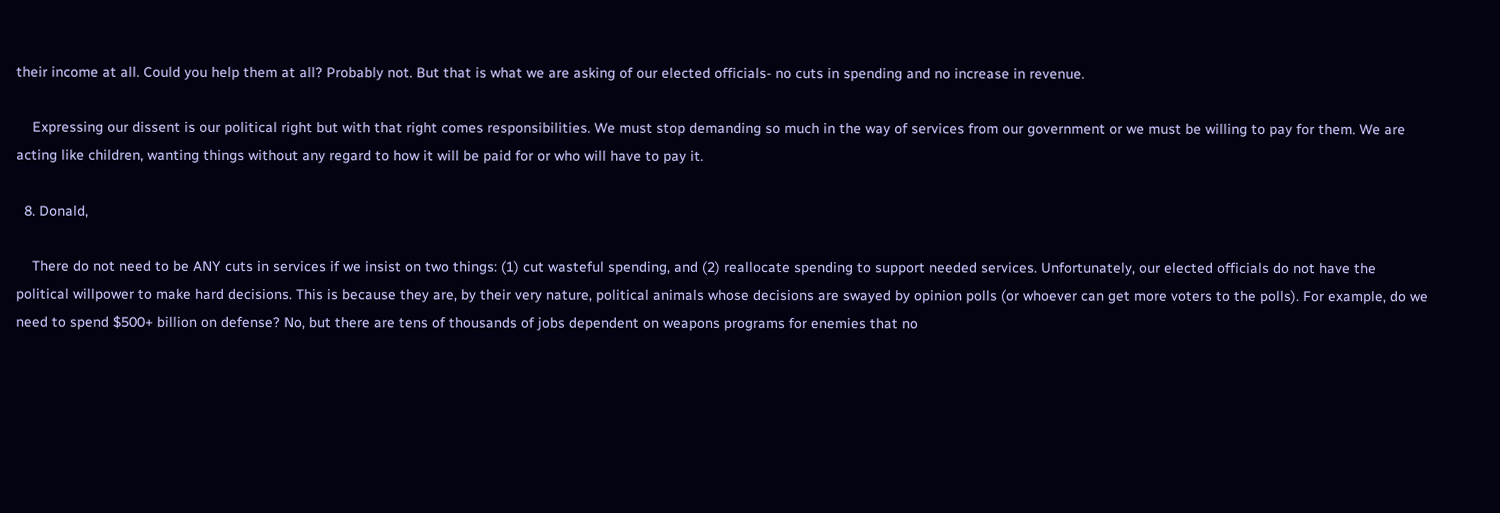their income at all. Could you help them at all? Probably not. But that is what we are asking of our elected officials- no cuts in spending and no increase in revenue.

    Expressing our dissent is our political right but with that right comes responsibilities. We must stop demanding so much in the way of services from our government or we must be willing to pay for them. We are acting like children, wanting things without any regard to how it will be paid for or who will have to pay it.

  8. Donald,

    There do not need to be ANY cuts in services if we insist on two things: (1) cut wasteful spending, and (2) reallocate spending to support needed services. Unfortunately, our elected officials do not have the political willpower to make hard decisions. This is because they are, by their very nature, political animals whose decisions are swayed by opinion polls (or whoever can get more voters to the polls). For example, do we need to spend $500+ billion on defense? No, but there are tens of thousands of jobs dependent on weapons programs for enemies that no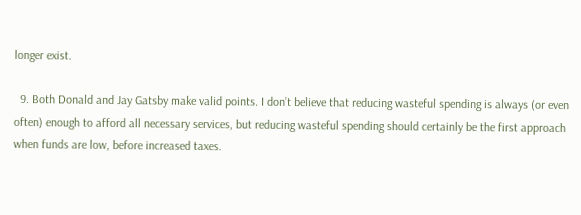longer exist.

  9. Both Donald and Jay Gatsby make valid points. I don’t believe that reducing wasteful spending is always (or even often) enough to afford all necessary services, but reducing wasteful spending should certainly be the first approach when funds are low, before increased taxes.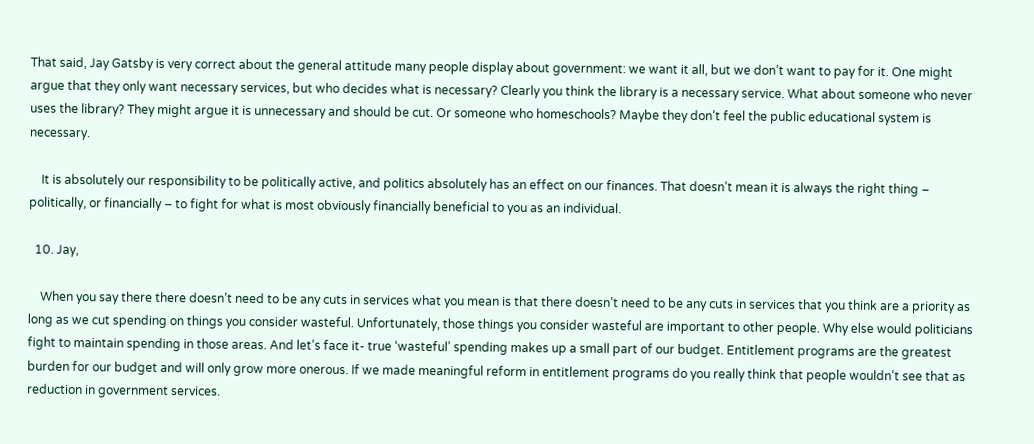That said, Jay Gatsby is very correct about the general attitude many people display about government: we want it all, but we don’t want to pay for it. One might argue that they only want necessary services, but who decides what is necessary? Clearly you think the library is a necessary service. What about someone who never uses the library? They might argue it is unnecessary and should be cut. Or someone who homeschools? Maybe they don’t feel the public educational system is necessary.

    It is absolutely our responsibility to be politically active, and politics absolutely has an effect on our finances. That doesn’t mean it is always the right thing – politically, or financially – to fight for what is most obviously financially beneficial to you as an individual.

  10. Jay,

    When you say there there doesn’t need to be any cuts in services what you mean is that there doesn’t need to be any cuts in services that you think are a priority as long as we cut spending on things you consider wasteful. Unfortunately, those things you consider wasteful are important to other people. Why else would politicians fight to maintain spending in those areas. And let’s face it- true ‘wasteful’ spending makes up a small part of our budget. Entitlement programs are the greatest burden for our budget and will only grow more onerous. If we made meaningful reform in entitlement programs do you really think that people wouldn’t see that as reduction in government services.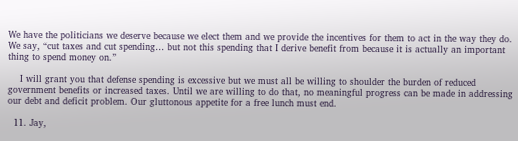We have the politicians we deserve because we elect them and we provide the incentives for them to act in the way they do. We say, “cut taxes and cut spending… but not this spending that I derive benefit from because it is actually an important thing to spend money on.”

    I will grant you that defense spending is excessive but we must all be willing to shoulder the burden of reduced government benefits or increased taxes. Until we are willing to do that, no meaningful progress can be made in addressing our debt and deficit problem. Our gluttonous appetite for a free lunch must end.

  11. Jay,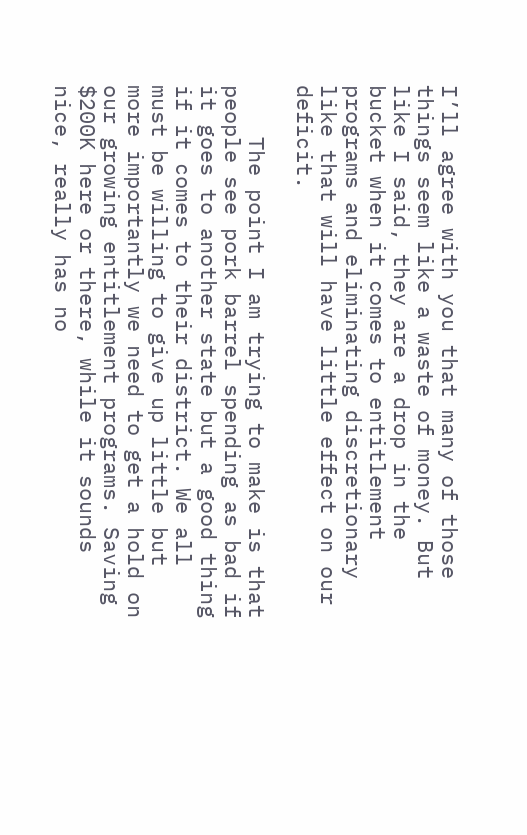I’ll agree with you that many of those things seem like a waste of money. But like I said, they are a drop in the bucket when it comes to entitlement programs and eliminating discretionary like that will have little effect on our deficit.

    The point I am trying to make is that people see pork barrel spending as bad if it goes to another state but a good thing if it comes to their district. We all must be willing to give up little but more importantly we need to get a hold on our growing entitlement programs. Saving $200K here or there, while it sounds nice, really has no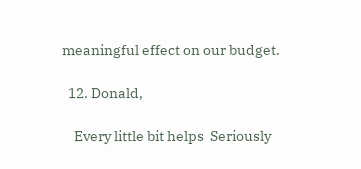meaningful effect on our budget.

  12. Donald,

    Every little bit helps  Seriously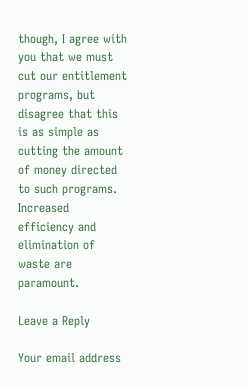though, I agree with you that we must cut our entitlement programs, but disagree that this is as simple as cutting the amount of money directed to such programs. Increased efficiency and elimination of waste are paramount.

Leave a Reply

Your email address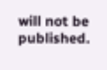will not be published.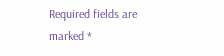Required fields are marked *